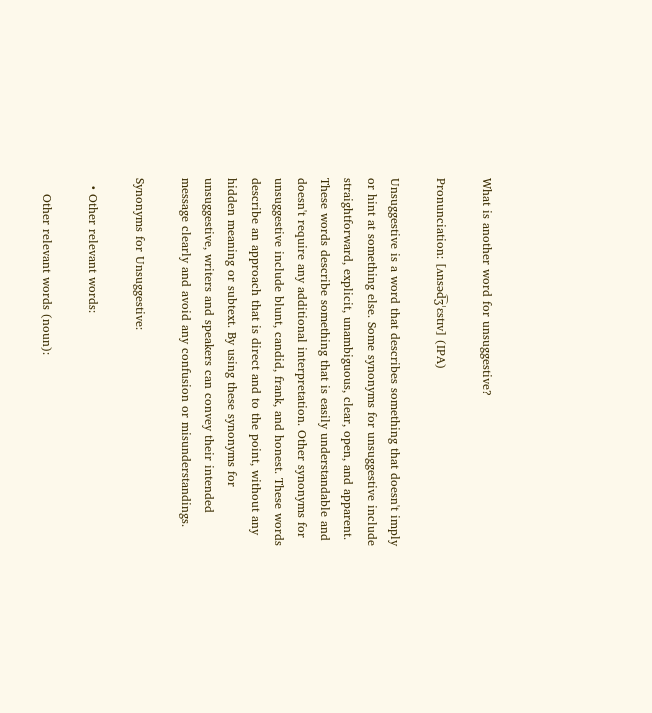What is another word for unsuggestive?

Pronunciation: [ʌnsəd͡ʒˈɛstɪv] (IPA)

Unsuggestive is a word that describes something that doesn't imply or hint at something else. Some synonyms for unsuggestive include straightforward, explicit, unambiguous, clear, open, and apparent. These words describe something that is easily understandable and doesn't require any additional interpretation. Other synonyms for unsuggestive include blunt, candid, frank, and honest. These words describe an approach that is direct and to the point, without any hidden meaning or subtext. By using these synonyms for unsuggestive, writers and speakers can convey their intended message clearly and avoid any confusion or misunderstandings.

Synonyms for Unsuggestive:

  • Other relevant words:

    Other relevant words (noun):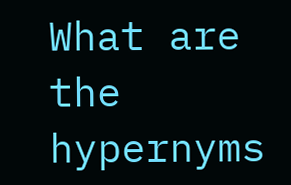What are the hypernyms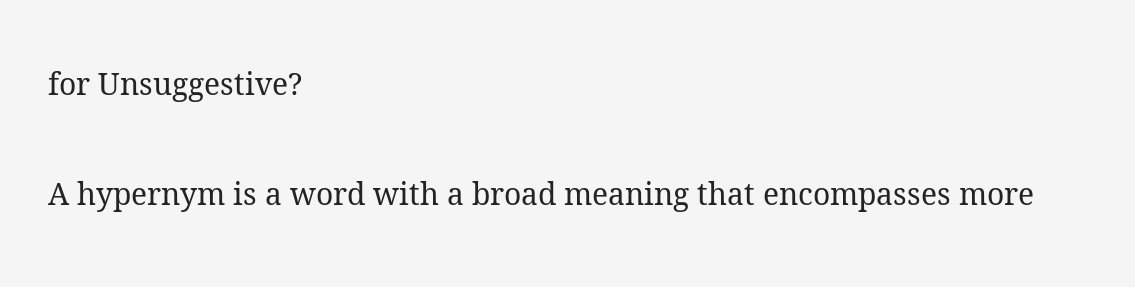for Unsuggestive?

A hypernym is a word with a broad meaning that encompasses more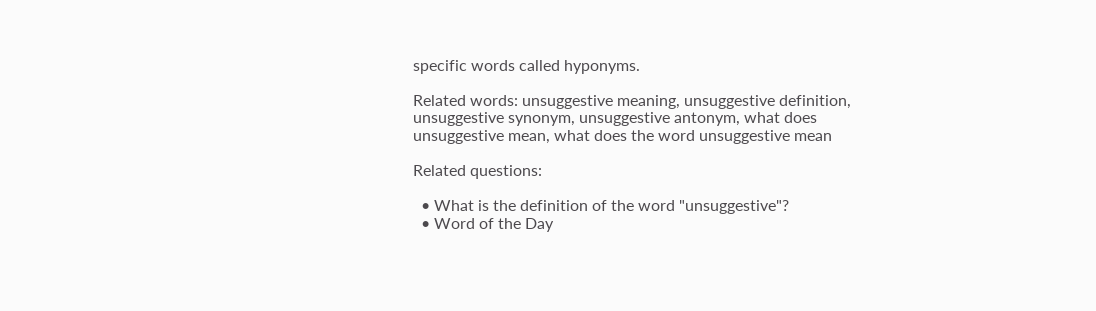specific words called hyponyms.

Related words: unsuggestive meaning, unsuggestive definition, unsuggestive synonym, unsuggestive antonym, what does unsuggestive mean, what does the word unsuggestive mean

Related questions:

  • What is the definition of the word "unsuggestive"?
  • Word of the Day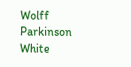Wolff Parkinson White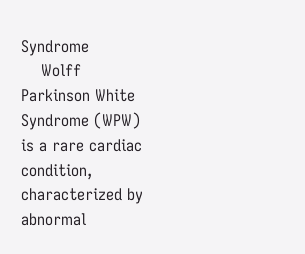Syndrome
    Wolff Parkinson White Syndrome (WPW) is a rare cardiac condition, characterized by abnormal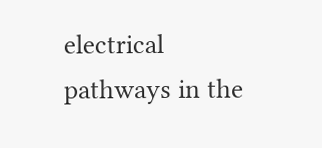electrical pathways in the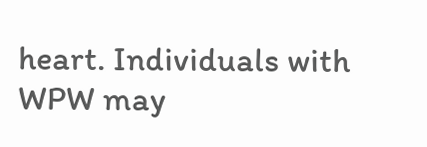heart. Individuals with WPW may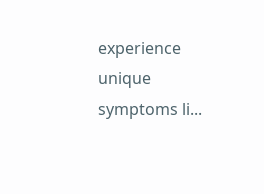experience unique symptoms li...